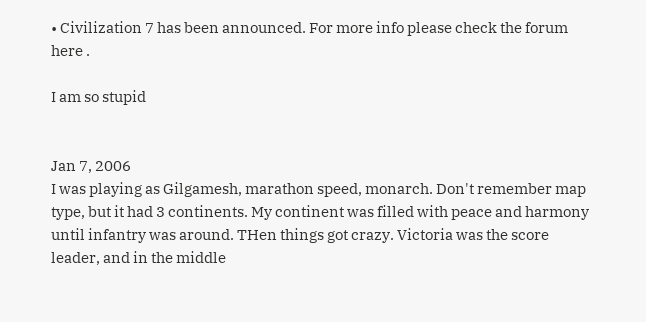• Civilization 7 has been announced. For more info please check the forum here .

I am so stupid


Jan 7, 2006
I was playing as Gilgamesh, marathon speed, monarch. Don't remember map type, but it had 3 continents. My continent was filled with peace and harmony until infantry was around. THen things got crazy. Victoria was the score leader, and in the middle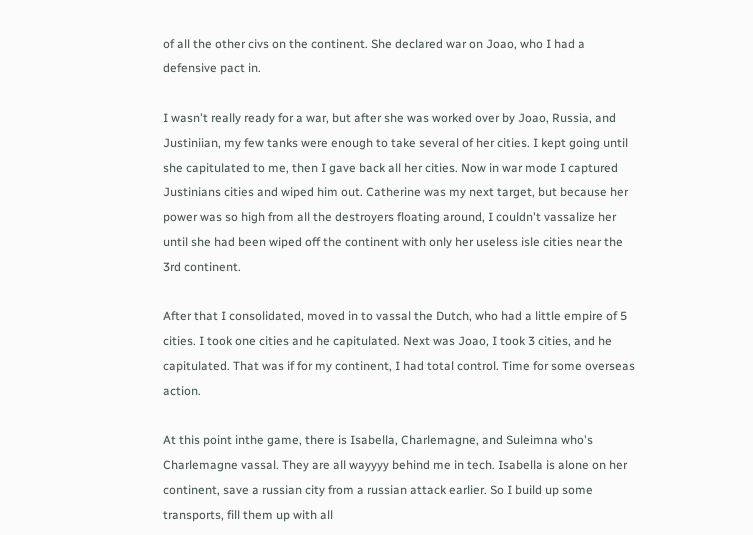of all the other civs on the continent. She declared war on Joao, who I had a defensive pact in.

I wasn't really ready for a war, but after she was worked over by Joao, Russia, and Justiniian, my few tanks were enough to take several of her cities. I kept going until she capitulated to me, then I gave back all her cities. Now in war mode I captured Justinians cities and wiped him out. Catherine was my next target, but because her power was so high from all the destroyers floating around, I couldn't vassalize her until she had been wiped off the continent with only her useless isle cities near the 3rd continent.

After that I consolidated, moved in to vassal the Dutch, who had a little empire of 5 cities. I took one cities and he capitulated. Next was Joao, I took 3 cities, and he capitulated. That was if for my continent, I had total control. Time for some overseas action.

At this point inthe game, there is Isabella, Charlemagne, and Suleimna who's Charlemagne vassal. They are all wayyyy behind me in tech. Isabella is alone on her continent, save a russian city from a russian attack earlier. So I build up some transports, fill them up with all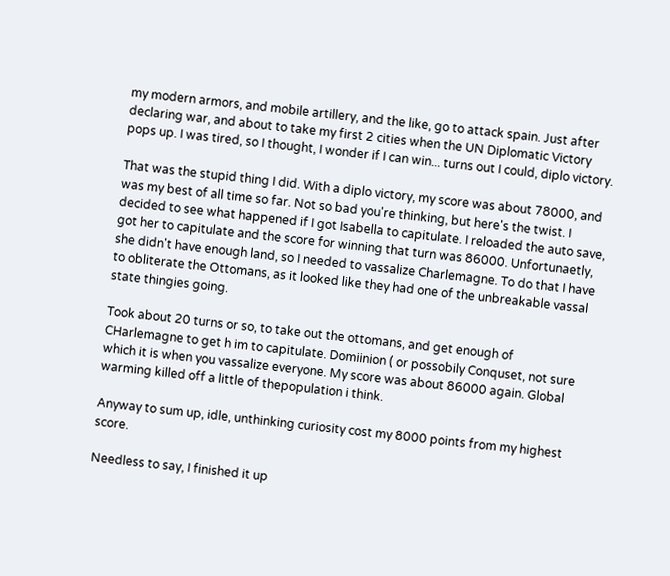my modern armors, and mobile artillery, and the like, go to attack spain. Just after declaring war, and about to take my first 2 cities when the UN Diplomatic Victory pops up. I was tired, so I thought, I wonder if I can win... turns out I could, diplo victory.

That was the stupid thing I did. With a diplo victory, my score was about 78000, and was my best of all time so far. Not so bad you're thinking, but here's the twist. I decided to see what happened if I got Isabella to capitulate. I reloaded the auto save, got her to capitulate and the score for winning that turn was 86000. Unfortunaetly, she didn't have enough land, so I needed to vassalize Charlemagne. To do that I have to obliterate the Ottomans, as it looked like they had one of the unbreakable vassal state thingies going.

Took about 20 turns or so, to take out the ottomans, and get enough of CHarlemagne to get h im to capitulate. Domiinion ( or possobily Conquset, not sure which it is when you vassalize everyone. My score was about 86000 again. Global warming killed off a little of thepopulation i think.

Anyway to sum up, idle, unthinking curiosity cost my 8000 points from my highest score.

Needless to say, I finished it up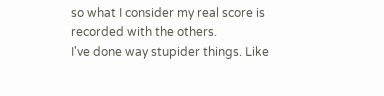so what I consider my real score is recorded with the others.
I've done way stupider things. Like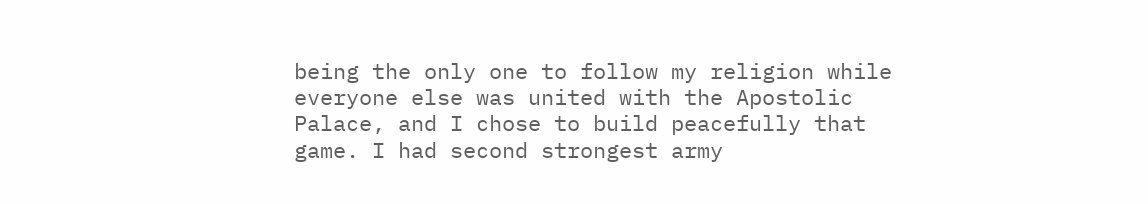being the only one to follow my religion while everyone else was united with the Apostolic Palace, and I chose to build peacefully that game. I had second strongest army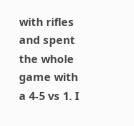with rifles and spent the whole game with a 4-5 vs 1. I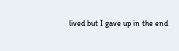lived but I gave up in the end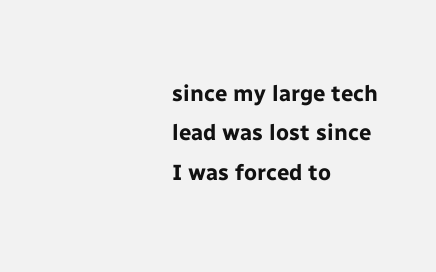since my large tech lead was lost since I was forced to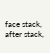face stack, after stack,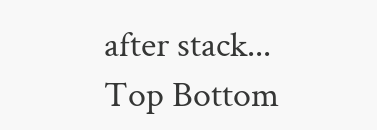after stack...
Top Bottom